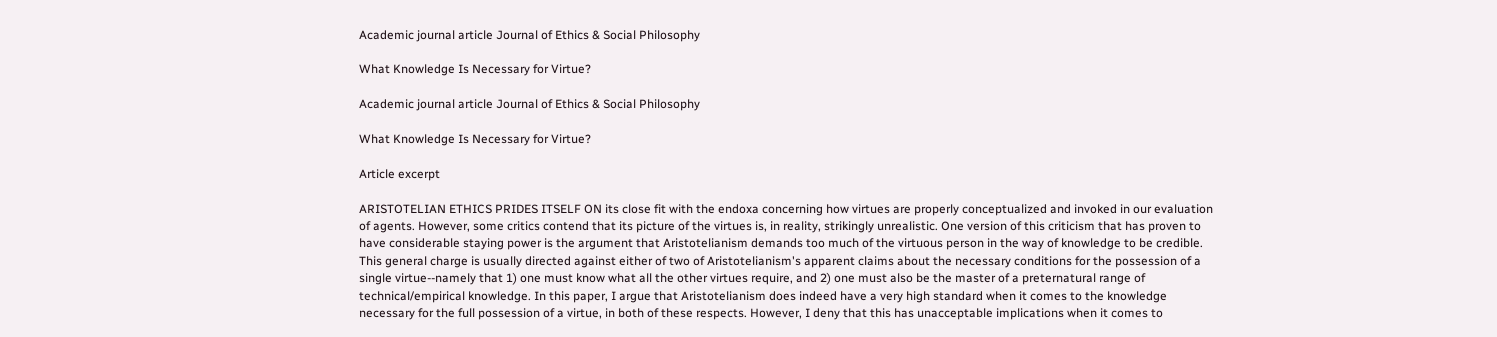Academic journal article Journal of Ethics & Social Philosophy

What Knowledge Is Necessary for Virtue?

Academic journal article Journal of Ethics & Social Philosophy

What Knowledge Is Necessary for Virtue?

Article excerpt

ARISTOTELIAN ETHICS PRIDES ITSELF ON its close fit with the endoxa concerning how virtues are properly conceptualized and invoked in our evaluation of agents. However, some critics contend that its picture of the virtues is, in reality, strikingly unrealistic. One version of this criticism that has proven to have considerable staying power is the argument that Aristotelianism demands too much of the virtuous person in the way of knowledge to be credible. This general charge is usually directed against either of two of Aristotelianism's apparent claims about the necessary conditions for the possession of a single virtue--namely that 1) one must know what all the other virtues require, and 2) one must also be the master of a preternatural range of technical/empirical knowledge. In this paper, I argue that Aristotelianism does indeed have a very high standard when it comes to the knowledge necessary for the full possession of a virtue, in both of these respects. However, I deny that this has unacceptable implications when it comes to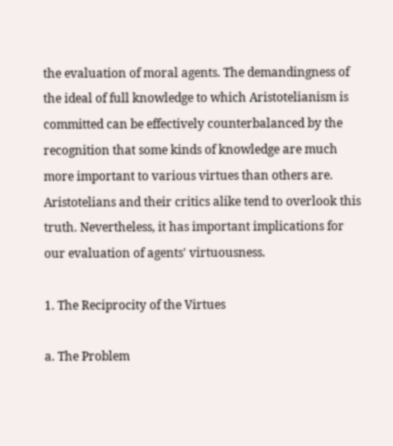the evaluation of moral agents. The demandingness of the ideal of full knowledge to which Aristotelianism is committed can be effectively counterbalanced by the recognition that some kinds of knowledge are much more important to various virtues than others are. Aristotelians and their critics alike tend to overlook this truth. Nevertheless, it has important implications for our evaluation of agents' virtuousness.

1. The Reciprocity of the Virtues

a. The Problem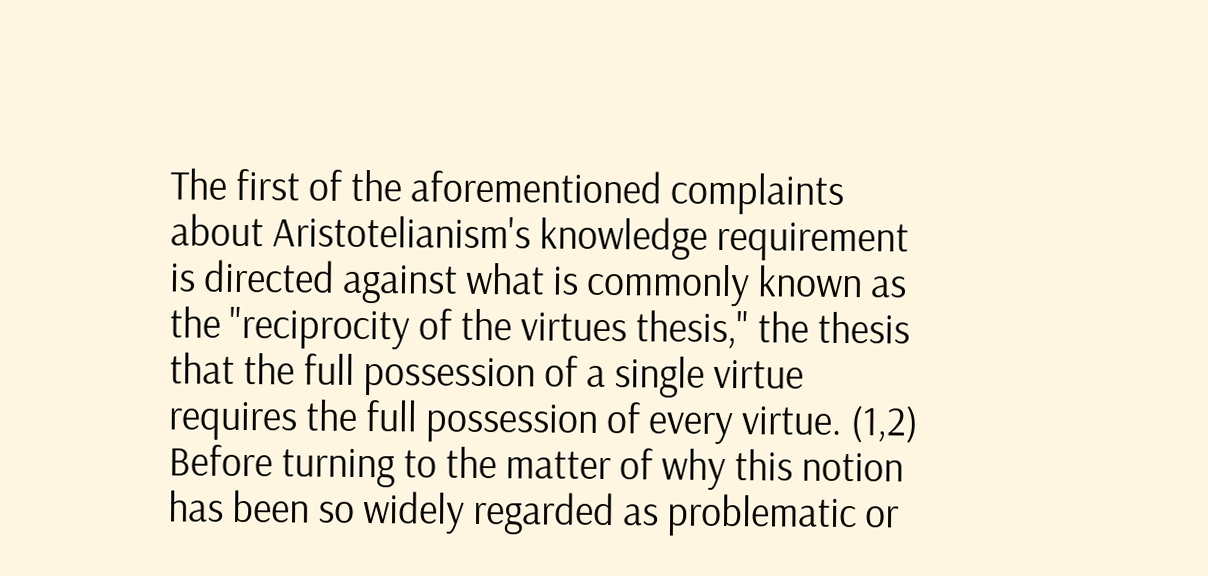The first of the aforementioned complaints about Aristotelianism's knowledge requirement is directed against what is commonly known as the "reciprocity of the virtues thesis," the thesis that the full possession of a single virtue requires the full possession of every virtue. (1,2) Before turning to the matter of why this notion has been so widely regarded as problematic or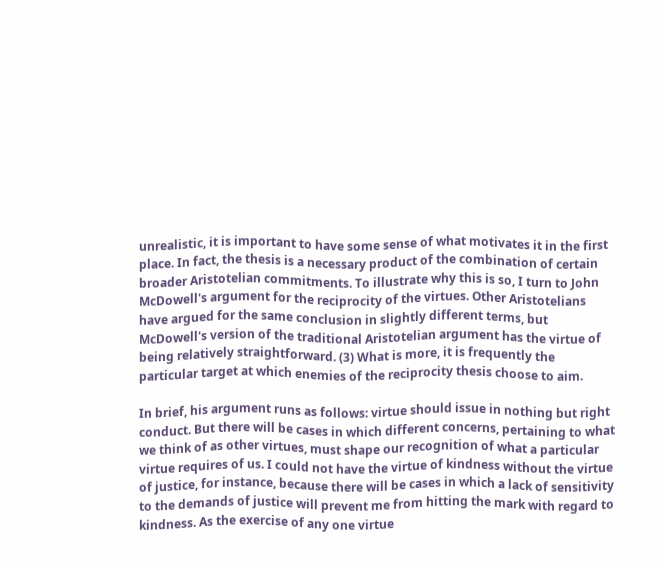unrealistic, it is important to have some sense of what motivates it in the first place. In fact, the thesis is a necessary product of the combination of certain broader Aristotelian commitments. To illustrate why this is so, I turn to John McDowell's argument for the reciprocity of the virtues. Other Aristotelians have argued for the same conclusion in slightly different terms, but McDowell's version of the traditional Aristotelian argument has the virtue of being relatively straightforward. (3) What is more, it is frequently the particular target at which enemies of the reciprocity thesis choose to aim.

In brief, his argument runs as follows: virtue should issue in nothing but right conduct. But there will be cases in which different concerns, pertaining to what we think of as other virtues, must shape our recognition of what a particular virtue requires of us. I could not have the virtue of kindness without the virtue of justice, for instance, because there will be cases in which a lack of sensitivity to the demands of justice will prevent me from hitting the mark with regard to kindness. As the exercise of any one virtue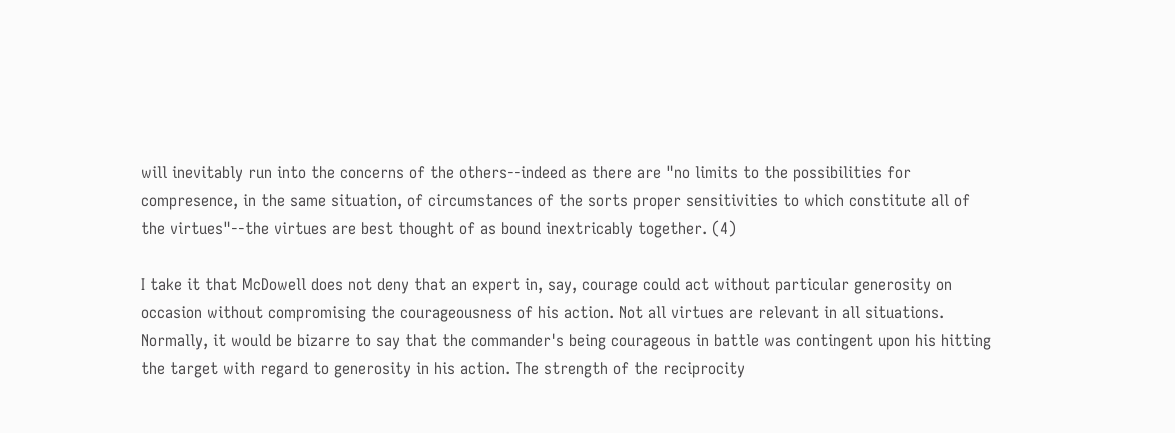will inevitably run into the concerns of the others--indeed as there are "no limits to the possibilities for compresence, in the same situation, of circumstances of the sorts proper sensitivities to which constitute all of the virtues"--the virtues are best thought of as bound inextricably together. (4)

I take it that McDowell does not deny that an expert in, say, courage could act without particular generosity on occasion without compromising the courageousness of his action. Not all virtues are relevant in all situations. Normally, it would be bizarre to say that the commander's being courageous in battle was contingent upon his hitting the target with regard to generosity in his action. The strength of the reciprocity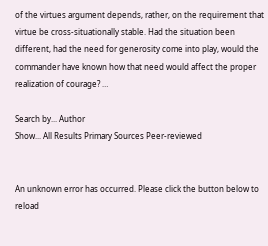of the virtues argument depends, rather, on the requirement that virtue be cross-situationally stable. Had the situation been different, had the need for generosity come into play, would the commander have known how that need would affect the proper realization of courage? …

Search by... Author
Show... All Results Primary Sources Peer-reviewed


An unknown error has occurred. Please click the button below to reload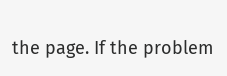the page. If the problem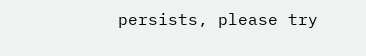persists, please try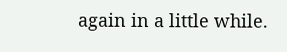again in a little while.